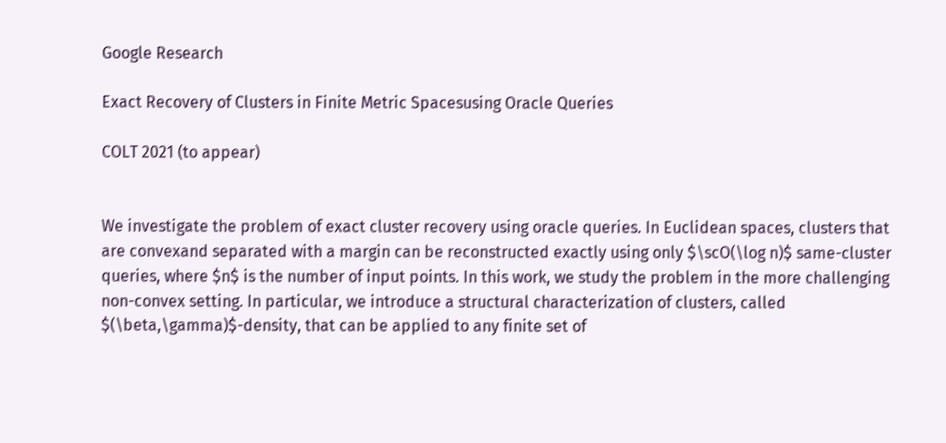Google Research

Exact Recovery of Clusters in Finite Metric Spacesusing Oracle Queries

COLT 2021 (to appear)


We investigate the problem of exact cluster recovery using oracle queries. In Euclidean spaces, clusters that are convexand separated with a margin can be reconstructed exactly using only $\scO(\log n)$ same-cluster queries, where $n$ is the number of input points. In this work, we study the problem in the more challenging non-convex setting. In particular, we introduce a structural characterization of clusters, called $(\beta,\gamma)$-density, that can be applied to any finite set of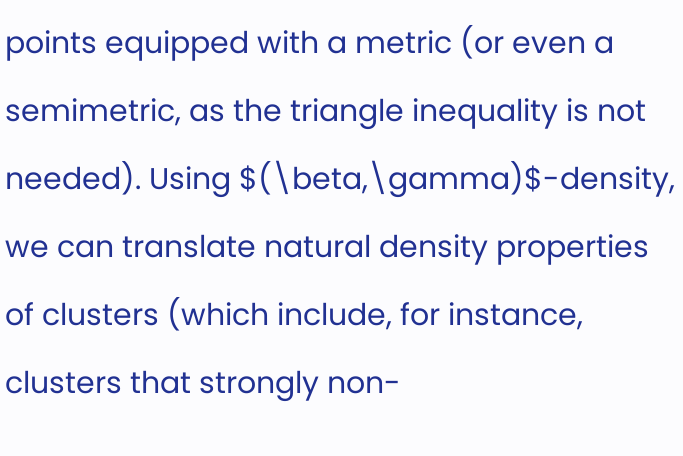points equipped with a metric (or even a semimetric, as the triangle inequality is not needed). Using $(\beta,\gamma)$-density, we can translate natural density properties of clusters (which include, for instance, clusters that strongly non-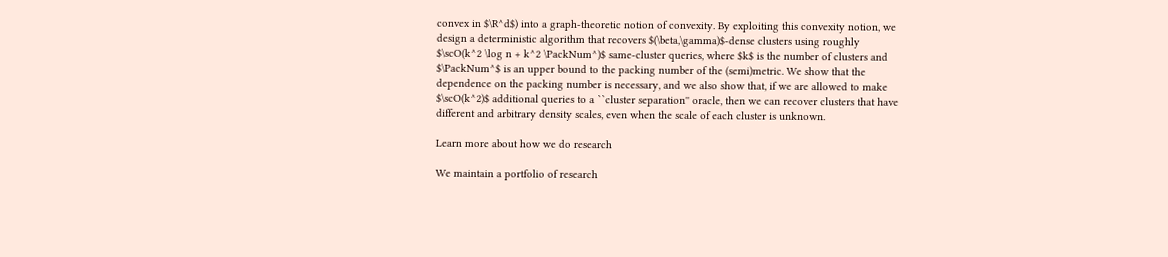convex in $\R^d$) into a graph-theoretic notion of convexity. By exploiting this convexity notion, we design a deterministic algorithm that recovers $(\beta,\gamma)$-dense clusters using roughly $\scO(k^2 \log n + k^2 \PackNum^)$ same-cluster queries, where $k$ is the number of clusters and $\PackNum^$ is an upper bound to the packing number of the (semi)metric. We show that the dependence on the packing number is necessary, and we also show that, if we are allowed to make $\scO(k^2)$ additional queries to a ``cluster separation'' oracle, then we can recover clusters that have different and arbitrary density scales, even when the scale of each cluster is unknown.

Learn more about how we do research

We maintain a portfolio of research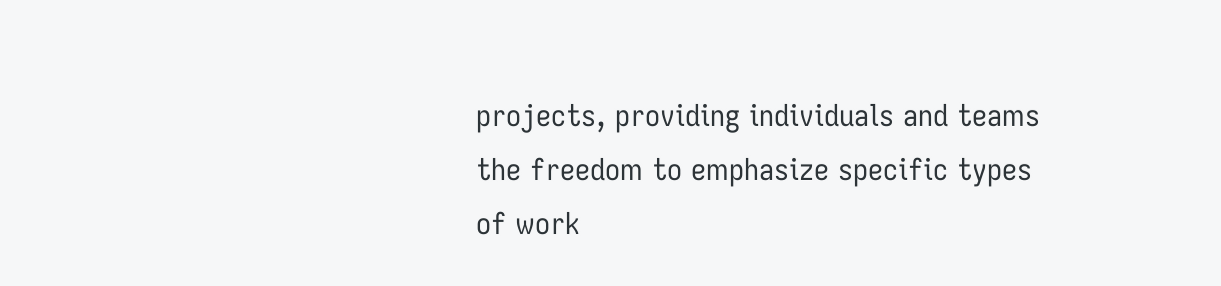projects, providing individuals and teams the freedom to emphasize specific types of work